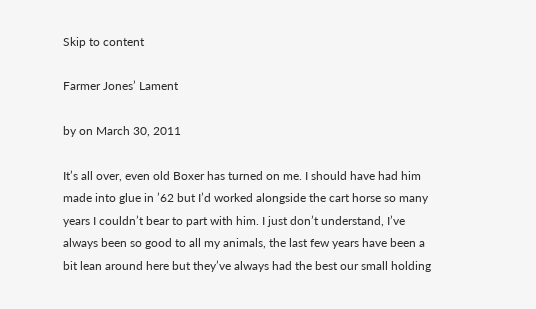Skip to content

Farmer Jones’ Lament

by on March 30, 2011

It’s all over, even old Boxer has turned on me. I should have had him made into glue in ’62 but I’d worked alongside the cart horse so many years I couldn’t bear to part with him. I just don’t understand, I’ve always been so good to all my animals, the last few years have been a bit lean around here but they’ve always had the best our small holding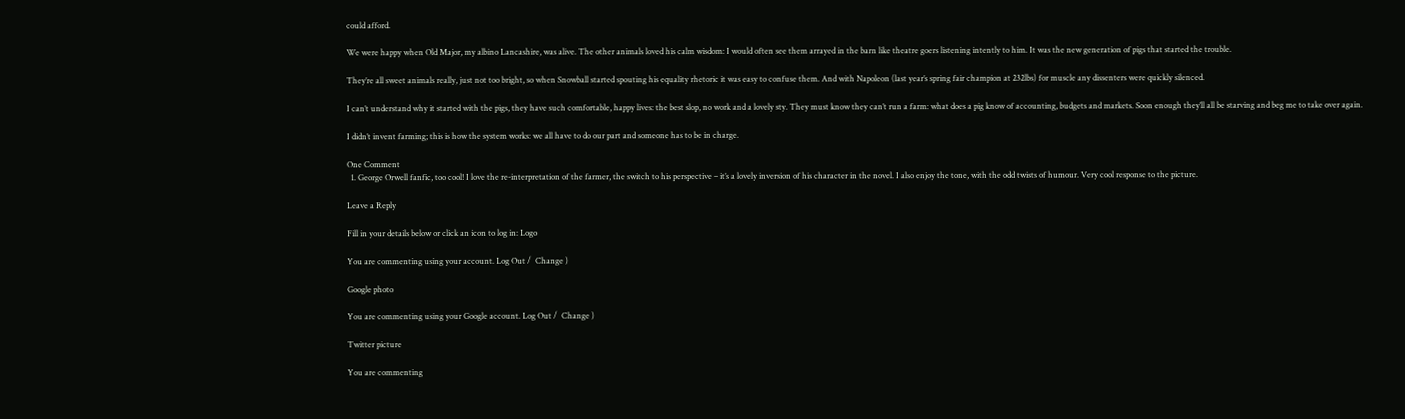could afford.

We were happy when Old Major, my albino Lancashire, was alive. The other animals loved his calm wisdom: I would often see them arrayed in the barn like theatre goers listening intently to him. It was the new generation of pigs that started the trouble.

They’re all sweet animals really, just not too bright, so when Snowball started spouting his equality rhetoric it was easy to confuse them. And with Napoleon (last year’s spring fair champion at 232lbs) for muscle any dissenters were quickly silenced.

I can’t understand why it started with the pigs, they have such comfortable, happy lives: the best slop, no work and a lovely sty. They must know they can’t run a farm: what does a pig know of accounting, budgets and markets. Soon enough they’ll all be starving and beg me to take over again.

I didn’t invent farming; this is how the system works: we all have to do our part and someone has to be in charge.

One Comment
  1. George Orwell fanfic, too cool! I love the re-interpretation of the farmer, the switch to his perspective – it’s a lovely inversion of his character in the novel. I also enjoy the tone, with the odd twists of humour. Very cool response to the picture.

Leave a Reply

Fill in your details below or click an icon to log in: Logo

You are commenting using your account. Log Out /  Change )

Google photo

You are commenting using your Google account. Log Out /  Change )

Twitter picture

You are commenting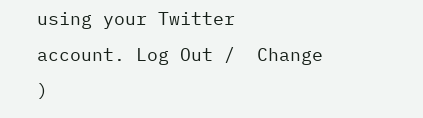using your Twitter account. Log Out /  Change )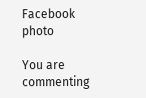Facebook photo

You are commenting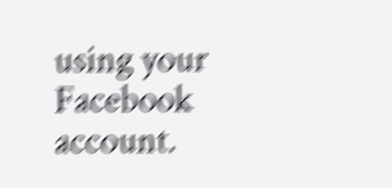using your Facebook account.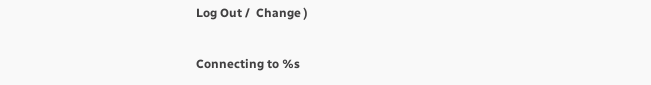Log Out /  Change )

Connecting to %s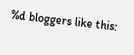%d bloggers like this: